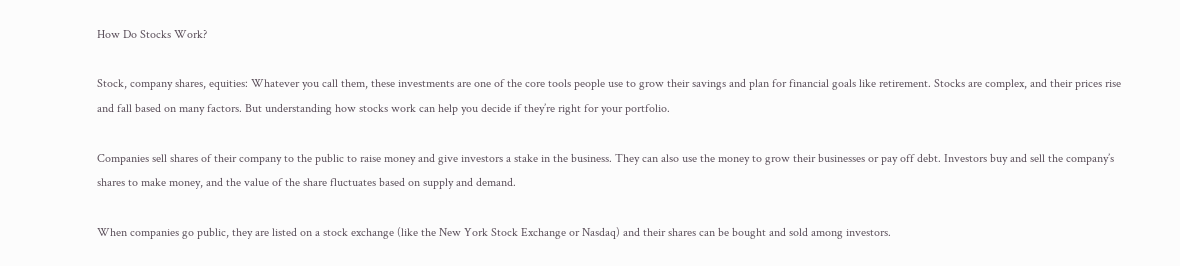How Do Stocks Work?

Stock, company shares, equities: Whatever you call them, these investments are one of the core tools people use to grow their savings and plan for financial goals like retirement. Stocks are complex, and their prices rise and fall based on many factors. But understanding how stocks work can help you decide if they’re right for your portfolio.

Companies sell shares of their company to the public to raise money and give investors a stake in the business. They can also use the money to grow their businesses or pay off debt. Investors buy and sell the company’s shares to make money, and the value of the share fluctuates based on supply and demand.

When companies go public, they are listed on a stock exchange (like the New York Stock Exchange or Nasdaq) and their shares can be bought and sold among investors.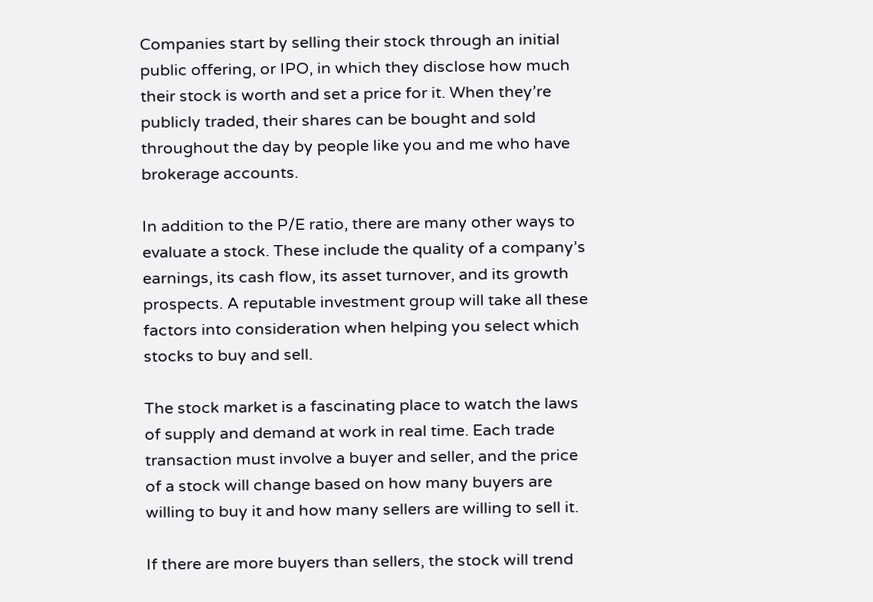Companies start by selling their stock through an initial public offering, or IPO, in which they disclose how much their stock is worth and set a price for it. When they’re publicly traded, their shares can be bought and sold throughout the day by people like you and me who have brokerage accounts.

In addition to the P/E ratio, there are many other ways to evaluate a stock. These include the quality of a company’s earnings, its cash flow, its asset turnover, and its growth prospects. A reputable investment group will take all these factors into consideration when helping you select which stocks to buy and sell.

The stock market is a fascinating place to watch the laws of supply and demand at work in real time. Each trade transaction must involve a buyer and seller, and the price of a stock will change based on how many buyers are willing to buy it and how many sellers are willing to sell it.

If there are more buyers than sellers, the stock will trend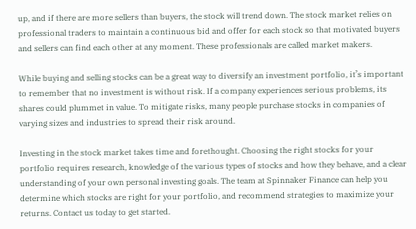up, and if there are more sellers than buyers, the stock will trend down. The stock market relies on professional traders to maintain a continuous bid and offer for each stock so that motivated buyers and sellers can find each other at any moment. These professionals are called market makers.

While buying and selling stocks can be a great way to diversify an investment portfolio, it’s important to remember that no investment is without risk. If a company experiences serious problems, its shares could plummet in value. To mitigate risks, many people purchase stocks in companies of varying sizes and industries to spread their risk around.

Investing in the stock market takes time and forethought. Choosing the right stocks for your portfolio requires research, knowledge of the various types of stocks and how they behave, and a clear understanding of your own personal investing goals. The team at Spinnaker Finance can help you determine which stocks are right for your portfolio, and recommend strategies to maximize your returns. Contact us today to get started.